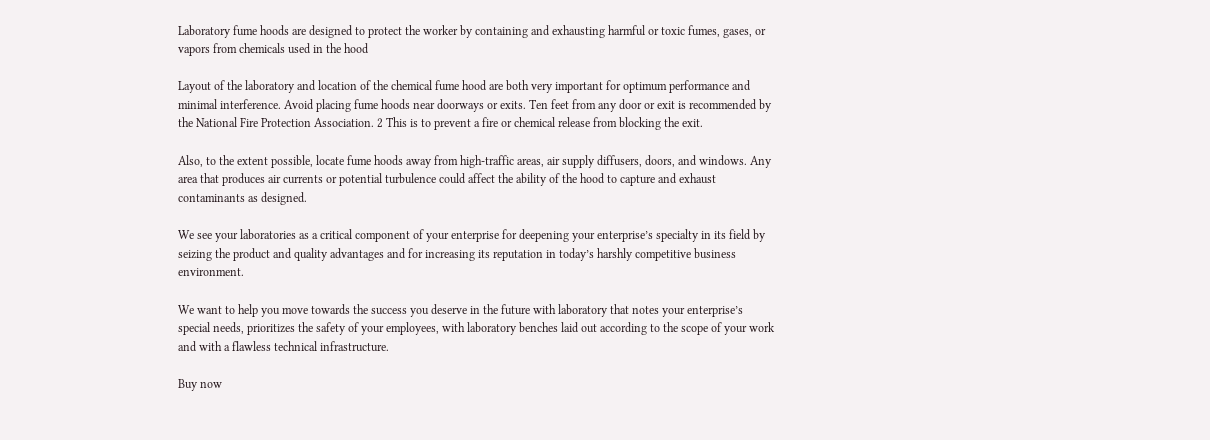Laboratory fume hoods are designed to protect the worker by containing and exhausting harmful or toxic fumes, gases, or vapors from chemicals used in the hood

Layout of the laboratory and location of the chemical fume hood are both very important for optimum performance and minimal interference. Avoid placing fume hoods near doorways or exits. Ten feet from any door or exit is recommended by the National Fire Protection Association. 2 This is to prevent a fire or chemical release from blocking the exit.

Also, to the extent possible, locate fume hoods away from high-traffic areas, air supply diffusers, doors, and windows. Any area that produces air currents or potential turbulence could affect the ability of the hood to capture and exhaust contaminants as designed.

We see your laboratories as a critical component of your enterprise for deepening your enterprise’s specialty in its field by seizing the product and quality advantages and for increasing its reputation in today’s harshly competitive business environment.

We want to help you move towards the success you deserve in the future with laboratory that notes your enterprise’s special needs, prioritizes the safety of your employees, with laboratory benches laid out according to the scope of your work and with a flawless technical infrastructure.

Buy now